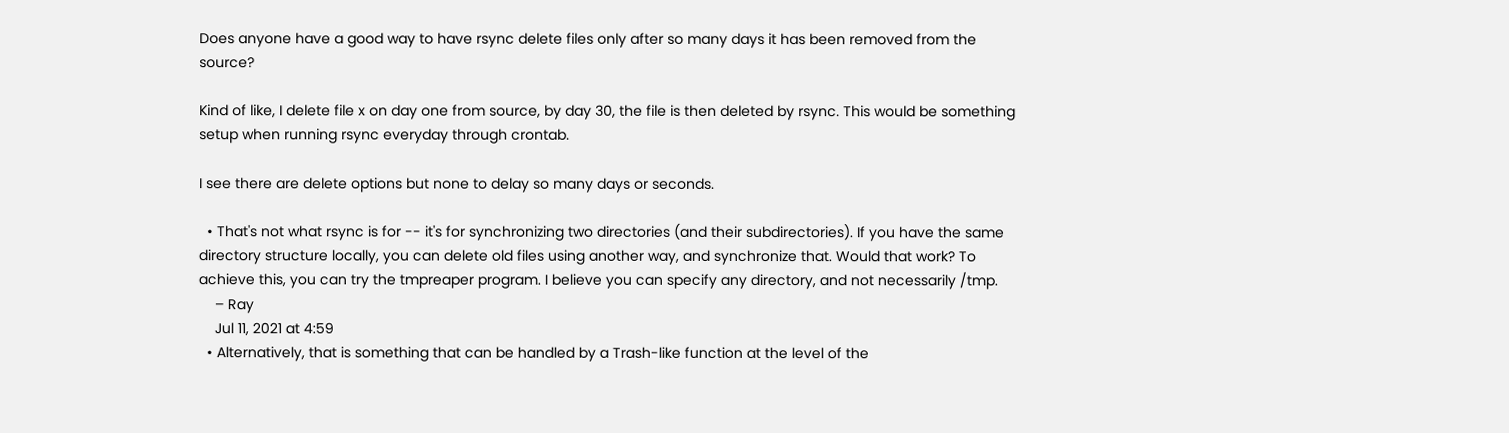Does anyone have a good way to have rsync delete files only after so many days it has been removed from the source?

Kind of like, I delete file x on day one from source, by day 30, the file is then deleted by rsync. This would be something setup when running rsync everyday through crontab.

I see there are delete options but none to delay so many days or seconds.

  • That's not what rsync is for -- it's for synchronizing two directories (and their subdirectories). If you have the same directory structure locally, you can delete old files using another way, and synchronize that. Would that work? To achieve this, you can try the tmpreaper program. I believe you can specify any directory, and not necessarily /tmp.
    – Ray
    Jul 11, 2021 at 4:59
  • Alternatively, that is something that can be handled by a Trash-like function at the level of the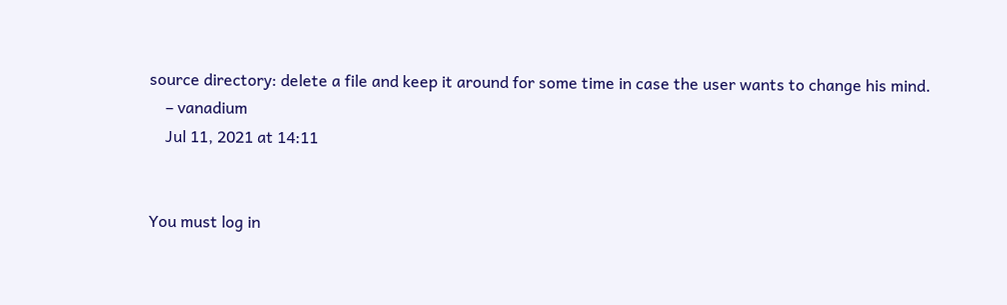source directory: delete a file and keep it around for some time in case the user wants to change his mind.
    – vanadium
    Jul 11, 2021 at 14:11


You must log in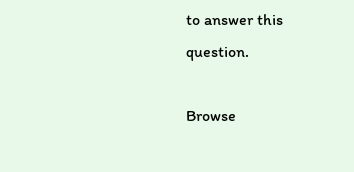to answer this question.

Browse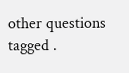other questions tagged .